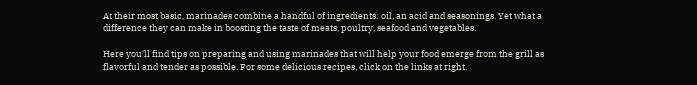At their most basic, marinades combine a handful of ingredients: oil, an acid and seasonings. Yet what a difference they can make in boosting the taste of meats, poultry, seafood and vegetables.

Here you'll find tips on preparing and using marinades that will help your food emerge from the grill as flavorful and tender as possible. For some delicious recipes, click on the links at right.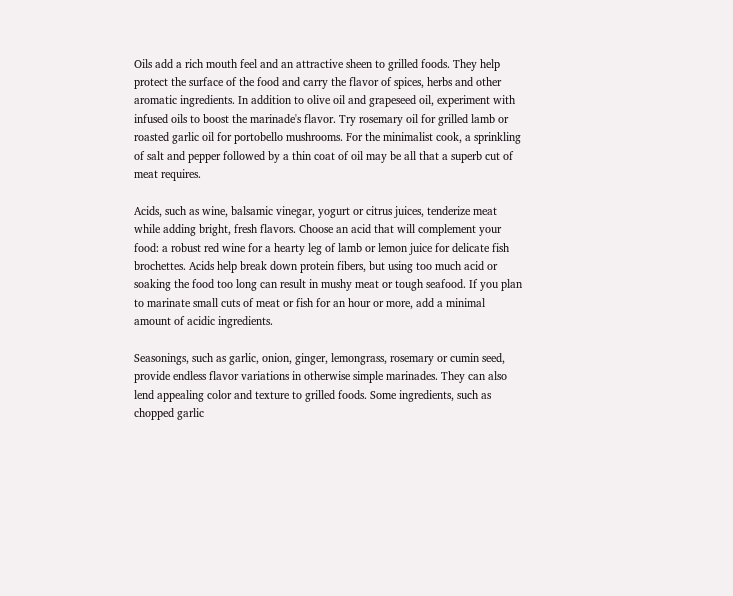Oils add a rich mouth feel and an attractive sheen to grilled foods. They help protect the surface of the food and carry the flavor of spices, herbs and other aromatic ingredients. In addition to olive oil and grapeseed oil, experiment with infused oils to boost the marinade's flavor. Try rosemary oil for grilled lamb or roasted garlic oil for portobello mushrooms. For the minimalist cook, a sprinkling of salt and pepper followed by a thin coat of oil may be all that a superb cut of meat requires.

Acids, such as wine, balsamic vinegar, yogurt or citrus juices, tenderize meat while adding bright, fresh flavors. Choose an acid that will complement your food: a robust red wine for a hearty leg of lamb or lemon juice for delicate fish brochettes. Acids help break down protein fibers, but using too much acid or soaking the food too long can result in mushy meat or tough seafood. If you plan to marinate small cuts of meat or fish for an hour or more, add a minimal amount of acidic ingredients.

Seasonings, such as garlic, onion, ginger, lemongrass, rosemary or cumin seed, provide endless flavor variations in otherwise simple marinades. They can also lend appealing color and texture to grilled foods. Some ingredients, such as chopped garlic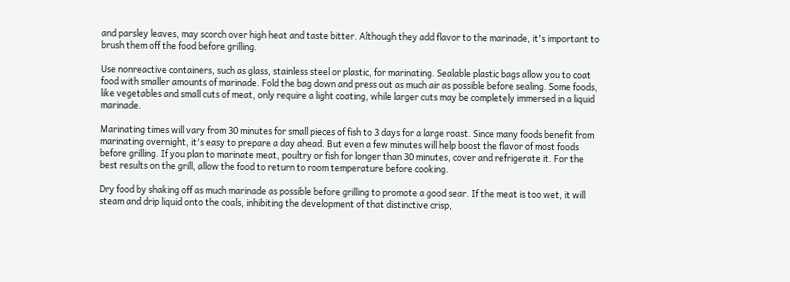and parsley leaves, may scorch over high heat and taste bitter. Although they add flavor to the marinade, it's important to brush them off the food before grilling.

Use nonreactive containers, such as glass, stainless steel or plastic, for marinating. Sealable plastic bags allow you to coat food with smaller amounts of marinade. Fold the bag down and press out as much air as possible before sealing. Some foods, like vegetables and small cuts of meat, only require a light coating, while larger cuts may be completely immersed in a liquid marinade.

Marinating times will vary from 30 minutes for small pieces of fish to 3 days for a large roast. Since many foods benefit from marinating overnight, it's easy to prepare a day ahead. But even a few minutes will help boost the flavor of most foods before grilling. If you plan to marinate meat, poultry or fish for longer than 30 minutes, cover and refrigerate it. For the best results on the grill, allow the food to return to room temperature before cooking.

Dry food by shaking off as much marinade as possible before grilling to promote a good sear. If the meat is too wet, it will steam and drip liquid onto the coals, inhibiting the development of that distinctive crisp,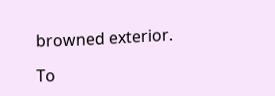browned exterior.

To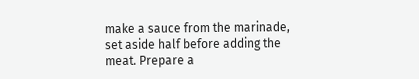make a sauce from the marinade, set aside half before adding the meat. Prepare a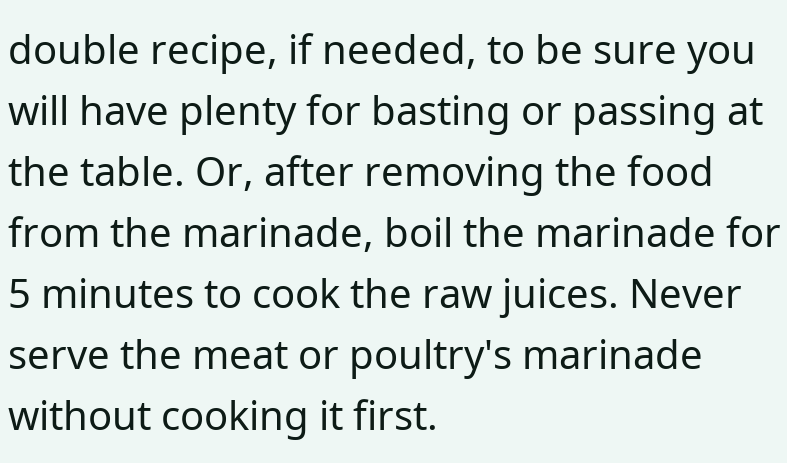double recipe, if needed, to be sure you will have plenty for basting or passing at the table. Or, after removing the food from the marinade, boil the marinade for 5 minutes to cook the raw juices. Never serve the meat or poultry's marinade without cooking it first.